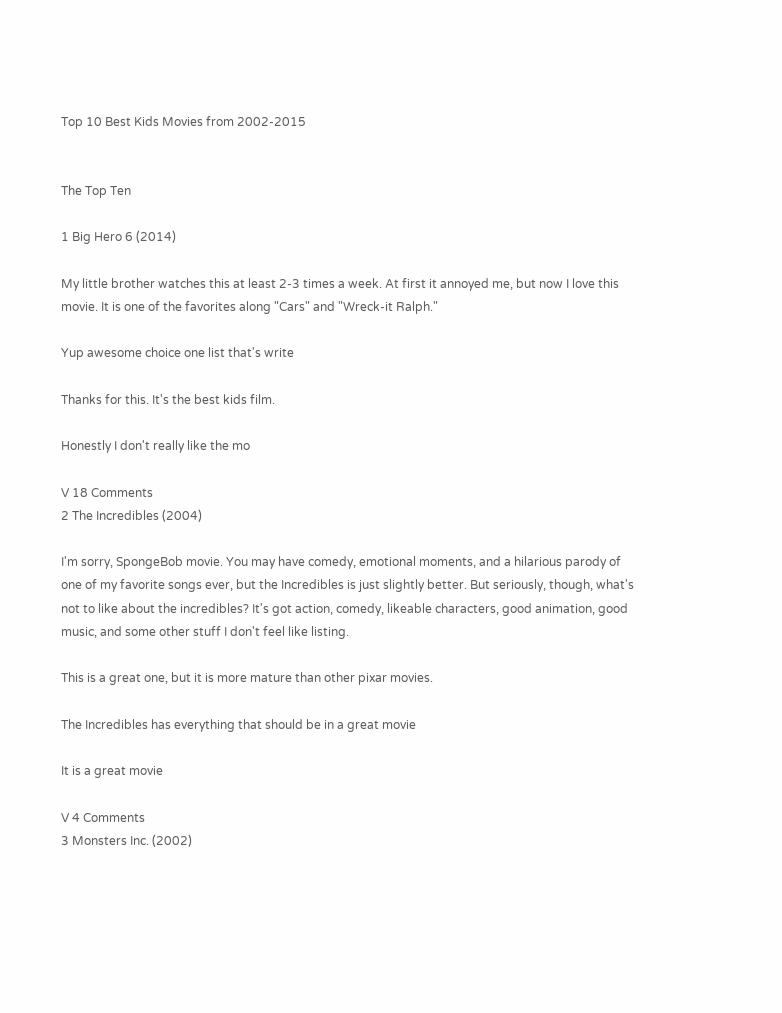Top 10 Best Kids Movies from 2002-2015


The Top Ten

1 Big Hero 6 (2014)

My little brother watches this at least 2-3 times a week. At first it annoyed me, but now I love this movie. It is one of the favorites along "Cars" and "Wreck-it Ralph."

Yup awesome choice one list that's write

Thanks for this. It's the best kids film.

Honestly I don't really like the mo

V 18 Comments
2 The Incredibles (2004)

I'm sorry, SpongeBob movie. You may have comedy, emotional moments, and a hilarious parody of one of my favorite songs ever, but the Incredibles is just slightly better. But seriously, though, what's not to like about the incredibles? It's got action, comedy, likeable characters, good animation, good music, and some other stuff I don't feel like listing.

This is a great one, but it is more mature than other pixar movies.

The Incredibles has everything that should be in a great movie

It is a great movie

V 4 Comments
3 Monsters Inc. (2002)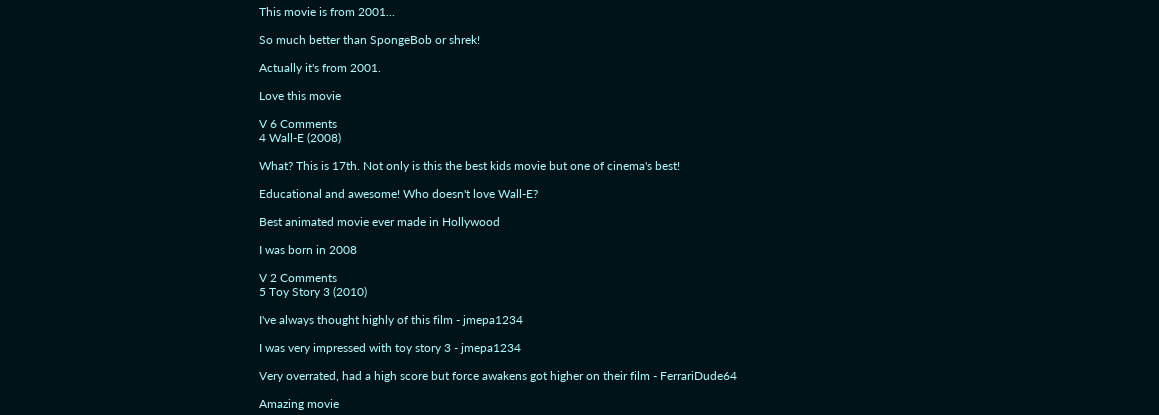This movie is from 2001...

So much better than SpongeBob or shrek!

Actually it's from 2001.

Love this movie

V 6 Comments
4 Wall-E (2008)

What? This is 17th. Not only is this the best kids movie but one of cinema's best!

Educational and awesome! Who doesn't love Wall-E?

Best animated movie ever made in Hollywood

I was born in 2008

V 2 Comments
5 Toy Story 3 (2010)

I've always thought highly of this film - jmepa1234

I was very impressed with toy story 3 - jmepa1234

Very overrated, had a high score but force awakens got higher on their film - FerrariDude64

Amazing movie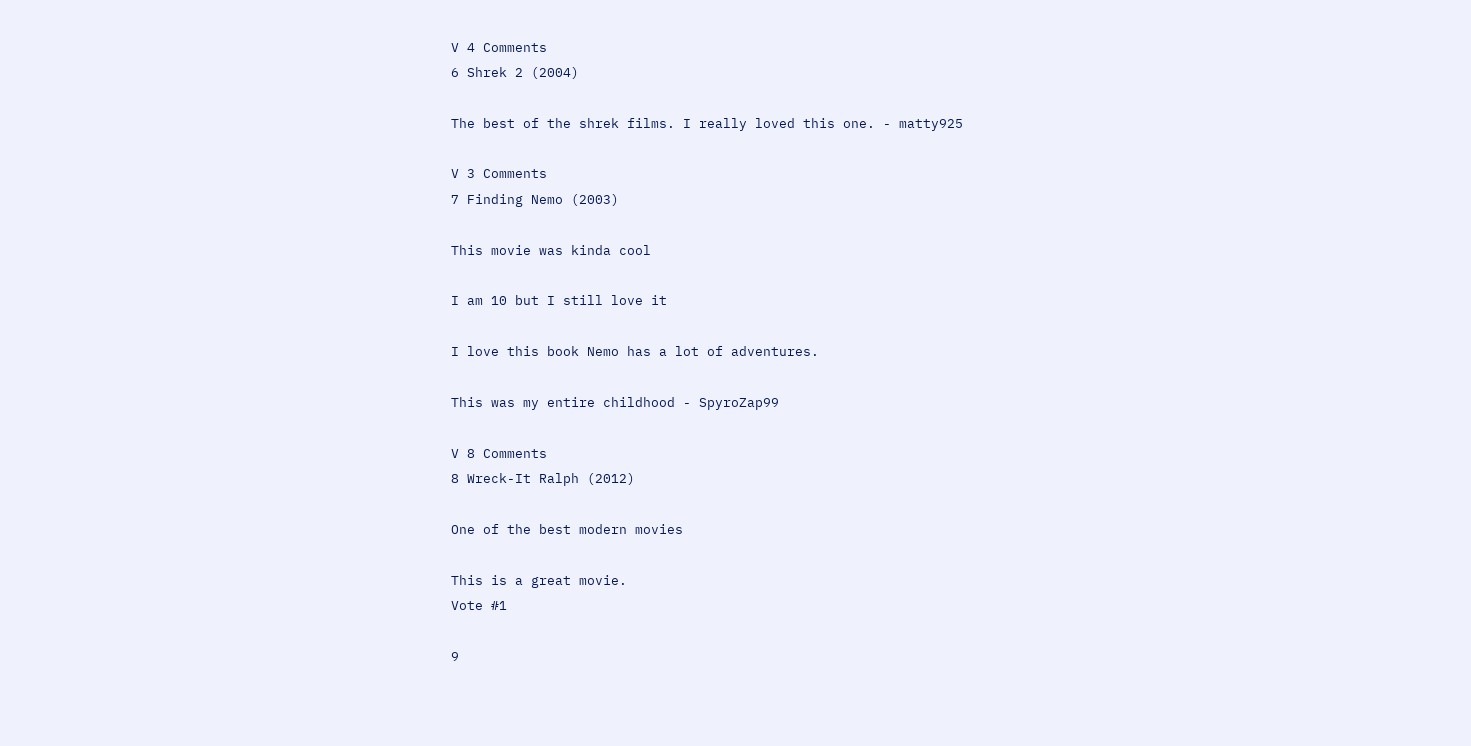V 4 Comments
6 Shrek 2 (2004)

The best of the shrek films. I really loved this one. - matty925

V 3 Comments
7 Finding Nemo (2003)

This movie was kinda cool

I am 10 but I still love it

I love this book Nemo has a lot of adventures.

This was my entire childhood - SpyroZap99

V 8 Comments
8 Wreck-It Ralph (2012)

One of the best modern movies

This is a great movie.
Vote #1

9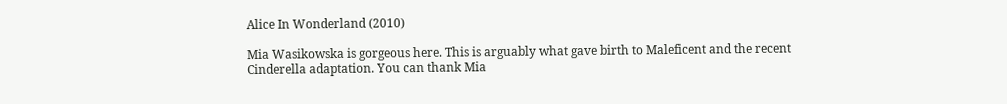Alice In Wonderland (2010)

Mia Wasikowska is gorgeous here. This is arguably what gave birth to Maleficent and the recent Cinderella adaptation. You can thank Mia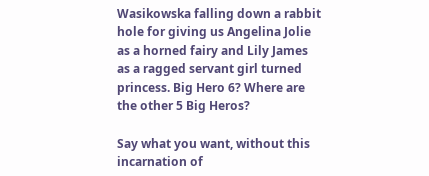Wasikowska falling down a rabbit hole for giving us Angelina Jolie as a horned fairy and Lily James as a ragged servant girl turned princess. Big Hero 6? Where are the other 5 Big Heros?

Say what you want, without this incarnation of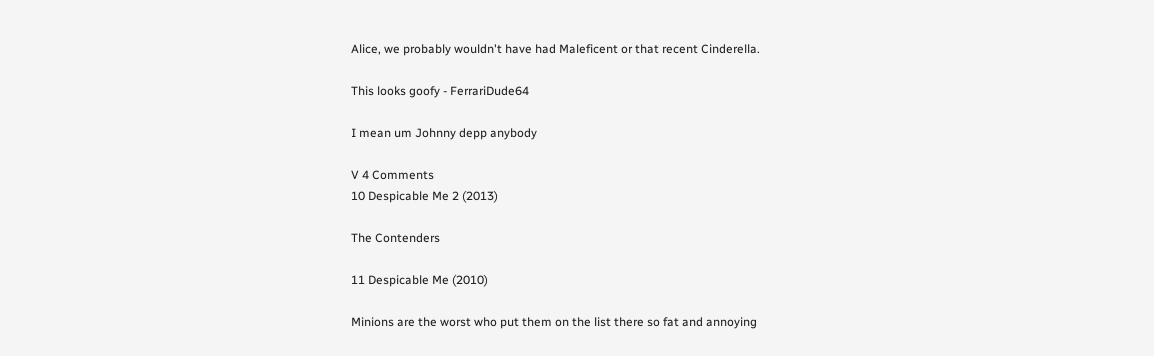Alice, we probably wouldn't have had Maleficent or that recent Cinderella.

This looks goofy - FerrariDude64

I mean um Johnny depp anybody

V 4 Comments
10 Despicable Me 2 (2013)

The Contenders

11 Despicable Me (2010)

Minions are the worst who put them on the list there so fat and annoying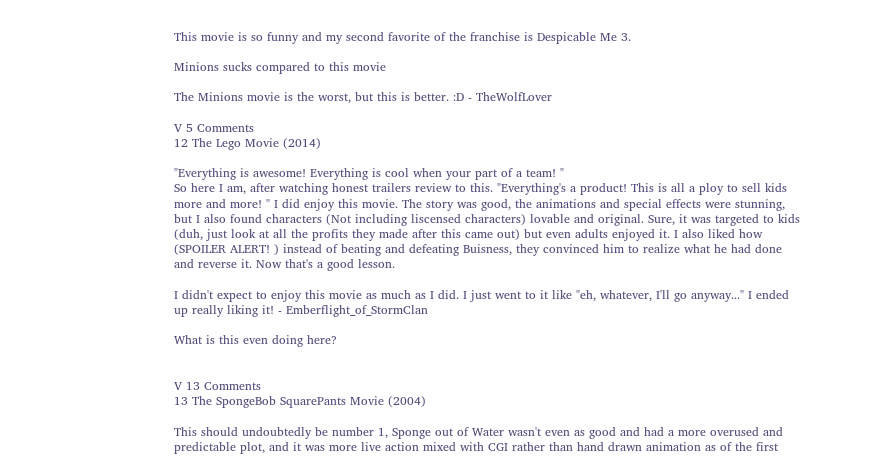This movie is so funny and my second favorite of the franchise is Despicable Me 3.

Minions sucks compared to this movie

The Minions movie is the worst, but this is better. :D - TheWolfLover

V 5 Comments
12 The Lego Movie (2014)

"Everything is awesome! Everything is cool when your part of a team! "
So here I am, after watching honest trailers review to this. "Everything's a product! This is all a ploy to sell kids more and more! " I did enjoy this movie. The story was good, the animations and special effects were stunning, but I also found characters (Not including liscensed characters) lovable and original. Sure, it was targeted to kids (duh, just look at all the profits they made after this came out) but even adults enjoyed it. I also liked how (SPOILER ALERT! ) instead of beating and defeating Buisness, they convinced him to realize what he had done and reverse it. Now that's a good lesson.

I didn't expect to enjoy this movie as much as I did. I just went to it like "eh, whatever, I'll go anyway..." I ended up really liking it! - Emberflight_of_StormClan

What is this even doing here?


V 13 Comments
13 The SpongeBob SquarePants Movie (2004)

This should undoubtedly be number 1, Sponge out of Water wasn't even as good and had a more overused and predictable plot, and it was more live action mixed with CGI rather than hand drawn animation as of the first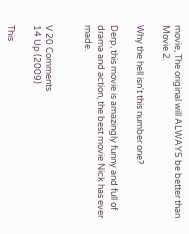movie, The original will ALWAYS be better than Movie 2.

Why the hell isn't this number one?

Derp, this movie is amazingly funny and full of drama and action, the best movie Nick has ever made.


V 20 Comments
14 Up (2009)

This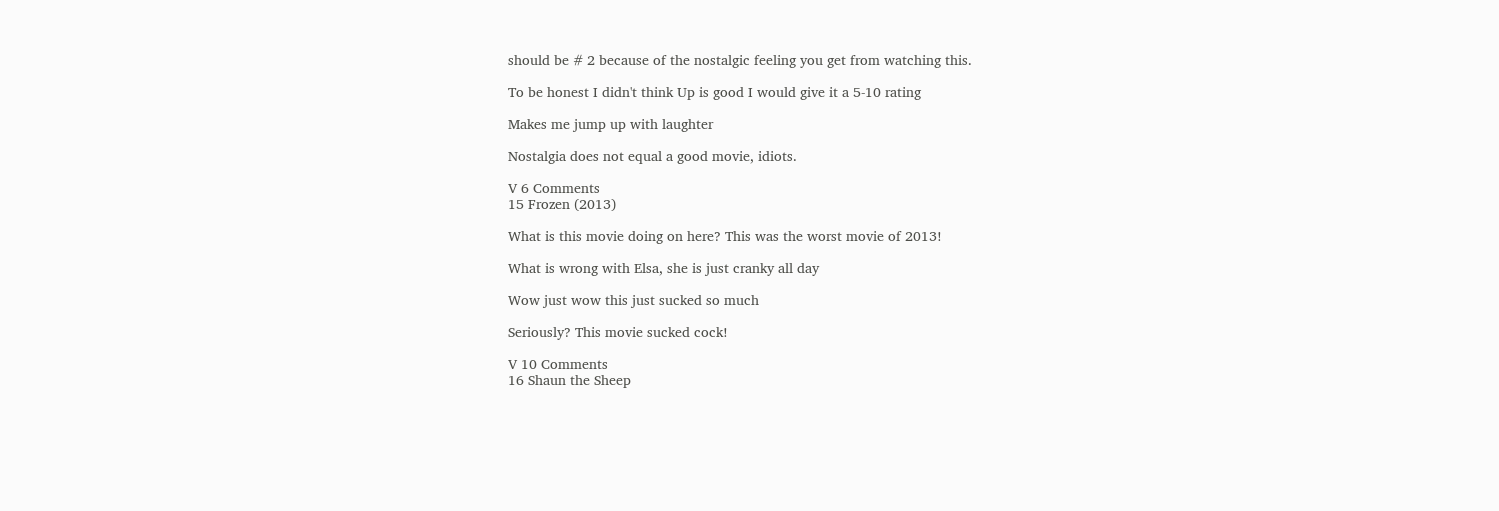should be # 2 because of the nostalgic feeling you get from watching this.

To be honest I didn't think Up is good I would give it a 5-10 rating

Makes me jump up with laughter

Nostalgia does not equal a good movie, idiots.

V 6 Comments
15 Frozen (2013)

What is this movie doing on here? This was the worst movie of 2013!

What is wrong with Elsa, she is just cranky all day

Wow just wow this just sucked so much

Seriously? This movie sucked cock!

V 10 Comments
16 Shaun the Sheep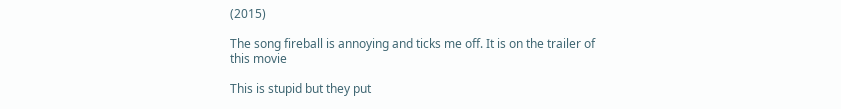(2015)

The song fireball is annoying and ticks me off. It is on the trailer of this movie

This is stupid but they put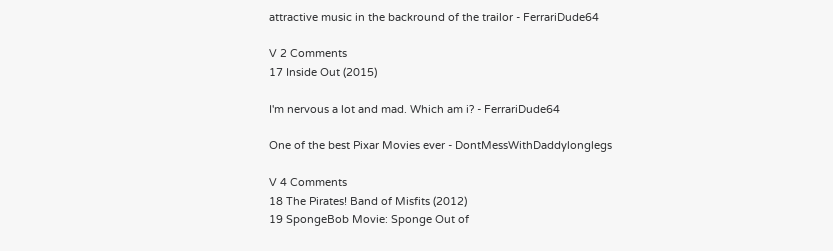attractive music in the backround of the trailor - FerrariDude64

V 2 Comments
17 Inside Out (2015)

I'm nervous a lot and mad. Which am i? - FerrariDude64

One of the best Pixar Movies ever - DontMessWithDaddylonglegs

V 4 Comments
18 The Pirates! Band of Misfits (2012)
19 SpongeBob Movie: Sponge Out of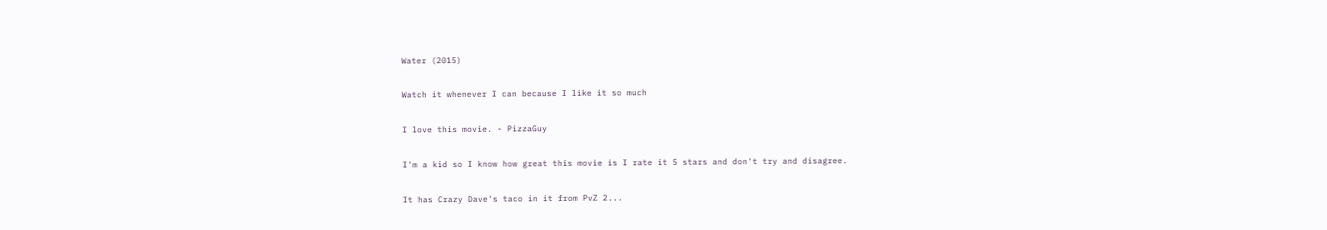Water (2015)

Watch it whenever I can because I like it so much

I love this movie. - PizzaGuy

I'm a kid so I know how great this movie is I rate it 5 stars and don't try and disagree.

It has Crazy Dave's taco in it from PvZ 2...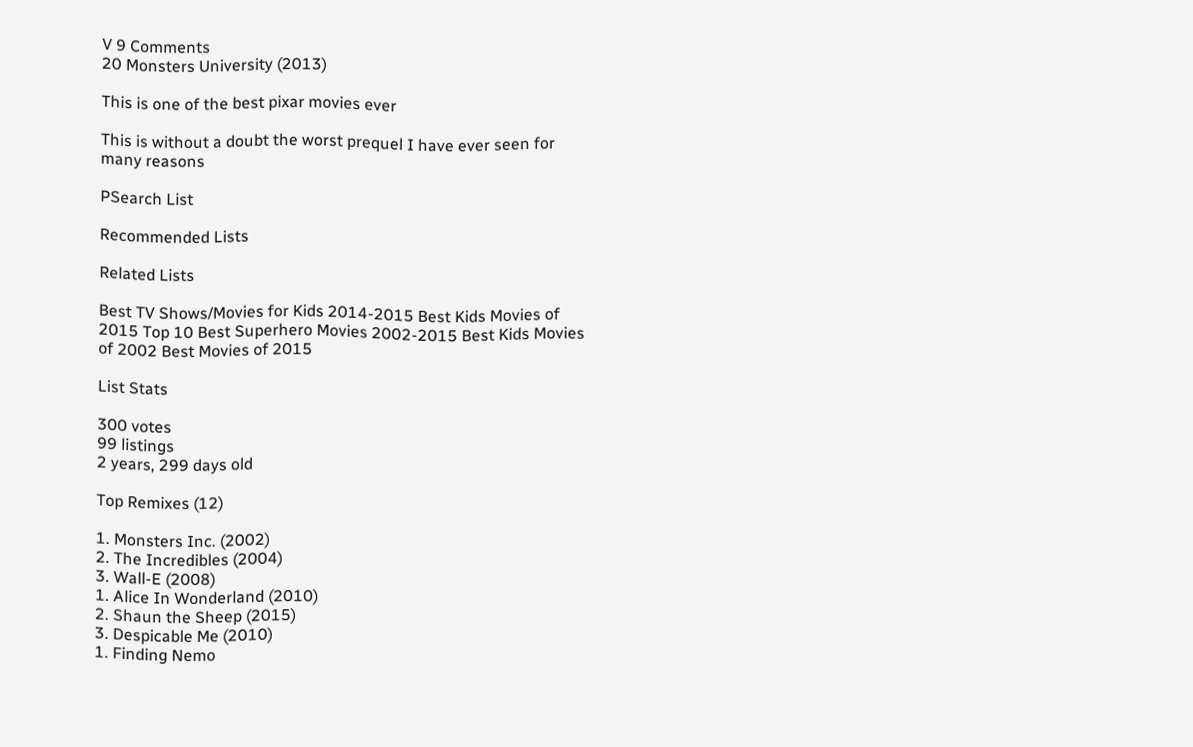V 9 Comments
20 Monsters University (2013)

This is one of the best pixar movies ever

This is without a doubt the worst prequel I have ever seen for many reasons

PSearch List

Recommended Lists

Related Lists

Best TV Shows/Movies for Kids 2014-2015 Best Kids Movies of 2015 Top 10 Best Superhero Movies 2002-2015 Best Kids Movies of 2002 Best Movies of 2015

List Stats

300 votes
99 listings
2 years, 299 days old

Top Remixes (12)

1. Monsters Inc. (2002)
2. The Incredibles (2004)
3. Wall-E (2008)
1. Alice In Wonderland (2010)
2. Shaun the Sheep (2015)
3. Despicable Me (2010)
1. Finding Nemo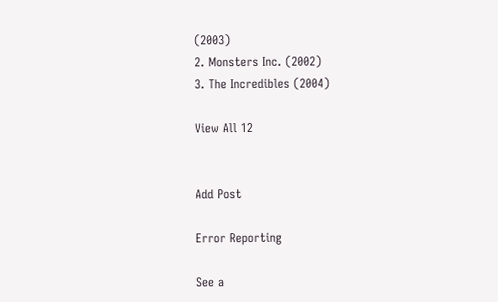(2003)
2. Monsters Inc. (2002)
3. The Incredibles (2004)

View All 12


Add Post

Error Reporting

See a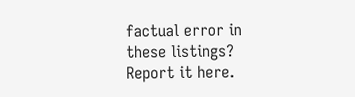factual error in these listings? Report it here.